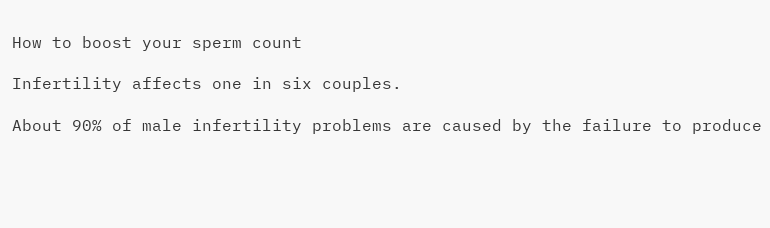How to boost your sperm count

Infertility affects one in six couples.

About 90% of male infertility problems are caused by the failure to produce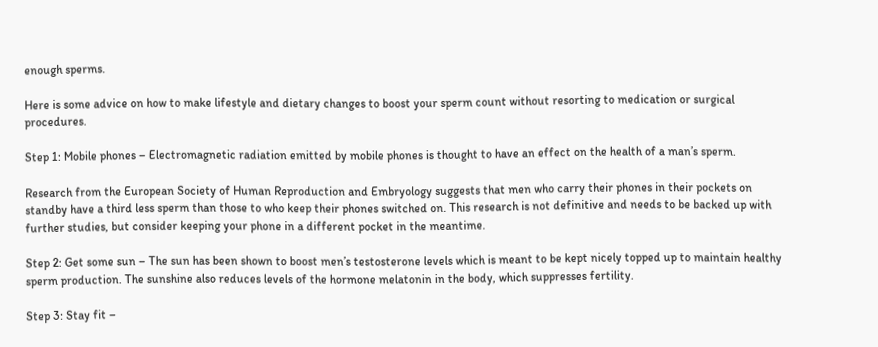enough sperms.

Here is some advice on how to make lifestyle and dietary changes to boost your sperm count without resorting to medication or surgical procedures.

Step 1: Mobile phones – Electromagnetic radiation emitted by mobile phones is thought to have an effect on the health of a man’s sperm.

Research from the European Society of Human Reproduction and Embryology suggests that men who carry their phones in their pockets on standby have a third less sperm than those to who keep their phones switched on. This research is not definitive and needs to be backed up with further studies, but consider keeping your phone in a different pocket in the meantime.

Step 2: Get some sun – The sun has been shown to boost men’s testosterone levels which is meant to be kept nicely topped up to maintain healthy sperm production. The sunshine also reduces levels of the hormone melatonin in the body, which suppresses fertility.

Step 3: Stay fit –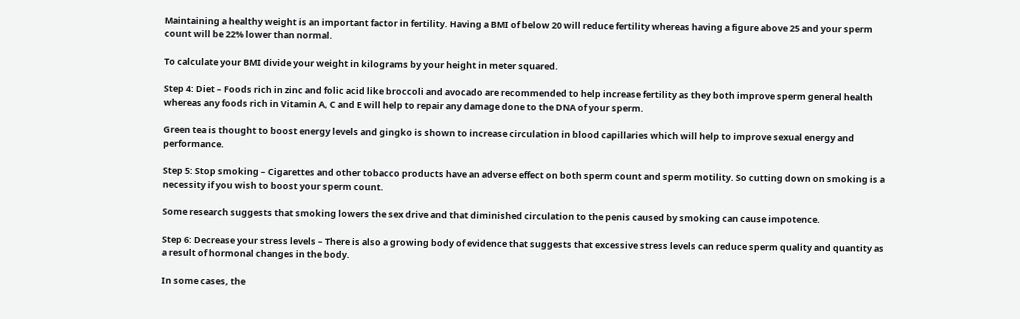Maintaining a healthy weight is an important factor in fertility. Having a BMI of below 20 will reduce fertility whereas having a figure above 25 and your sperm count will be 22% lower than normal.

To calculate your BMI divide your weight in kilograms by your height in meter squared.

Step 4: Diet – Foods rich in zinc and folic acid like broccoli and avocado are recommended to help increase fertility as they both improve sperm general health whereas any foods rich in Vitamin A, C and E will help to repair any damage done to the DNA of your sperm.

Green tea is thought to boost energy levels and gingko is shown to increase circulation in blood capillaries which will help to improve sexual energy and performance.

Step 5: Stop smoking – Cigarettes and other tobacco products have an adverse effect on both sperm count and sperm motility. So cutting down on smoking is a necessity if you wish to boost your sperm count.

Some research suggests that smoking lowers the sex drive and that diminished circulation to the penis caused by smoking can cause impotence.

Step 6: Decrease your stress levels – There is also a growing body of evidence that suggests that excessive stress levels can reduce sperm quality and quantity as a result of hormonal changes in the body.

In some cases, the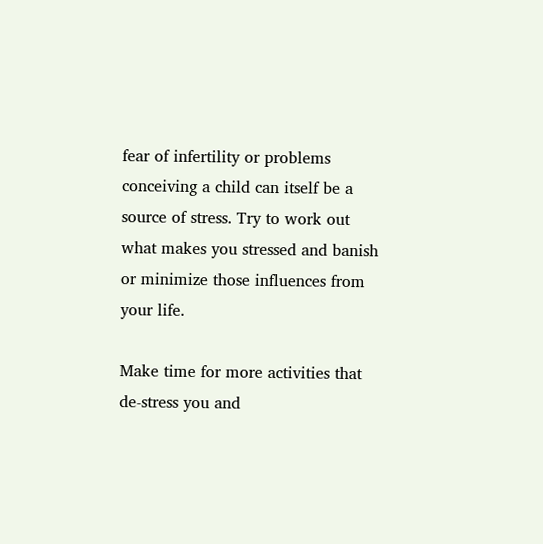fear of infertility or problems conceiving a child can itself be a source of stress. Try to work out what makes you stressed and banish or minimize those influences from your life.

Make time for more activities that de-stress you and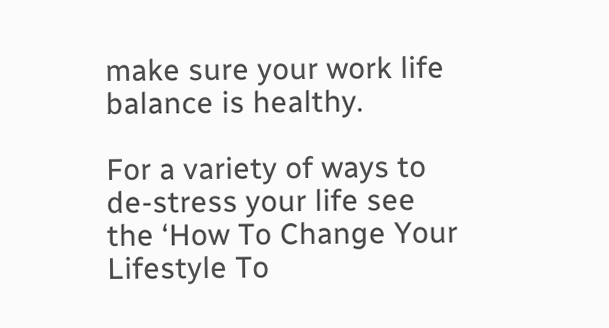make sure your work life balance is healthy.

For a variety of ways to de-stress your life see the ‘How To Change Your Lifestyle To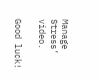Manage Stress’ video.

Good luck!